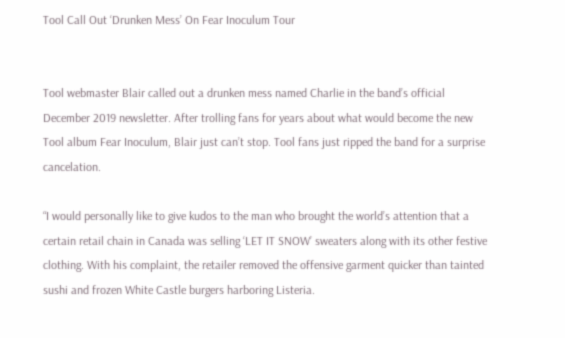Tool Call Out ‘Drunken Mess’ On Fear Inoculum Tour


Tool webmaster Blair called out a drunken mess named Charlie in the band’s official December 2019 newsletter. After trolling fans for years about what would become the new Tool album Fear Inoculum, Blair just can’t stop. Tool fans just ripped the band for a surprise cancelation.

“I would personally like to give kudos to the man who brought the world’s attention that a certain retail chain in Canada was selling ‘LET IT SNOW’ sweaters along with its other festive clothing. With his complaint, the retailer removed the offensive garment quicker than tainted sushi and frozen White Castle burgers harboring Listeria.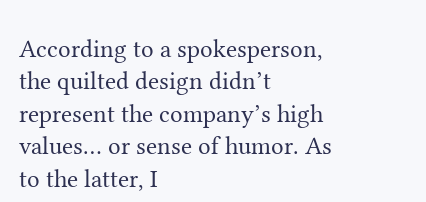According to a spokesperson, the quilted design didn’t represent the company’s high values… or sense of humor. As to the latter, I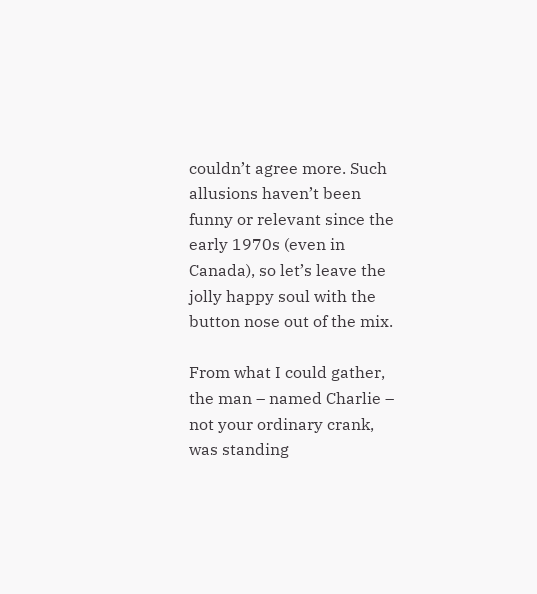couldn’t agree more. Such allusions haven’t been funny or relevant since the early 1970s (even in Canada), so let’s leave the jolly happy soul with the button nose out of the mix.

From what I could gather, the man – named Charlie – not your ordinary crank, was standing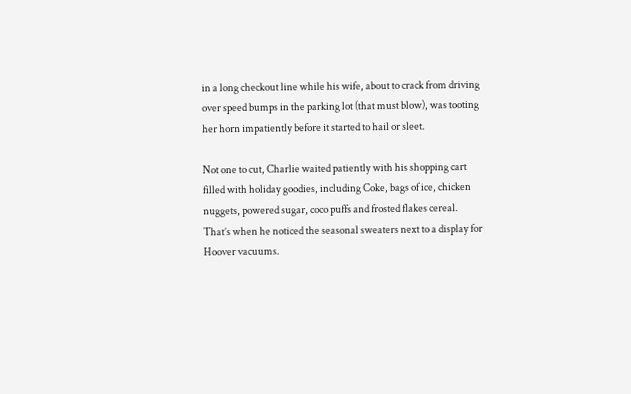in a long checkout line while his wife, about to crack from driving over speed bumps in the parking lot (that must blow), was tooting her horn impatiently before it started to hail or sleet.

Not one to cut, Charlie waited patiently with his shopping cart filled with holiday goodies, including Coke, bags of ice, chicken nuggets, powered sugar, coco puffs and frosted flakes cereal. That’s when he noticed the seasonal sweaters next to a display for Hoover vacuums.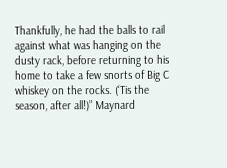Thankfully, he had the balls to rail against what was hanging on the dusty rack, before returning to his home to take a few snorts of Big C whiskey on the rocks. (‘Tis the season, after all!)” Maynard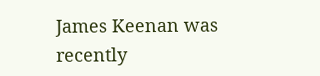James Keenan was recently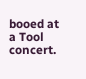booed at a Tool concert.